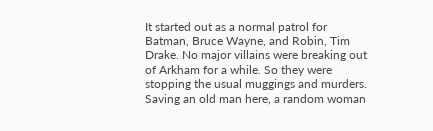It started out as a normal patrol for Batman, Bruce Wayne, and Robin, Tim Drake. No major villains were breaking out of Arkham for a while. So they were stopping the usual muggings and murders. Saving an old man here, a random woman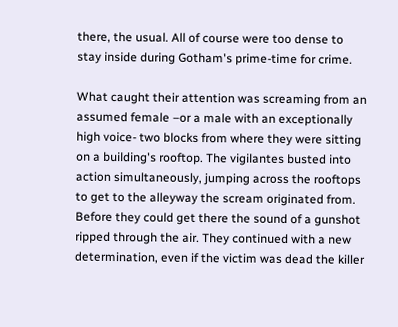there, the usual. All of course were too dense to stay inside during Gotham's prime-time for crime.

What caught their attention was screaming from an assumed female –or a male with an exceptionally high voice- two blocks from where they were sitting on a building's rooftop. The vigilantes busted into action simultaneously, jumping across the rooftops to get to the alleyway the scream originated from. Before they could get there the sound of a gunshot ripped through the air. They continued with a new determination, even if the victim was dead the killer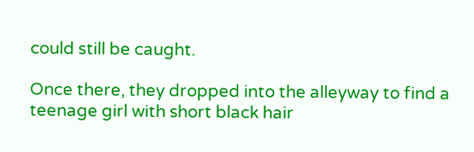could still be caught.

Once there, they dropped into the alleyway to find a teenage girl with short black hair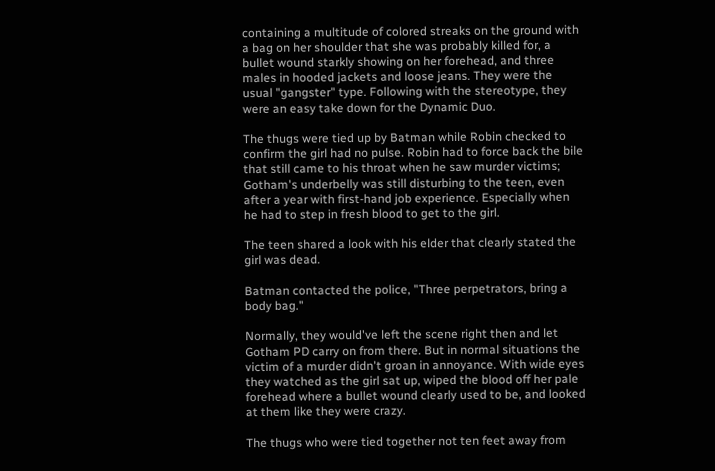containing a multitude of colored streaks on the ground with a bag on her shoulder that she was probably killed for, a bullet wound starkly showing on her forehead, and three males in hooded jackets and loose jeans. They were the usual "gangster" type. Following with the stereotype, they were an easy take down for the Dynamic Duo.

The thugs were tied up by Batman while Robin checked to confirm the girl had no pulse. Robin had to force back the bile that still came to his throat when he saw murder victims; Gotham's underbelly was still disturbing to the teen, even after a year with first-hand job experience. Especially when he had to step in fresh blood to get to the girl.

The teen shared a look with his elder that clearly stated the girl was dead.

Batman contacted the police, "Three perpetrators, bring a body bag."

Normally, they would've left the scene right then and let Gotham PD carry on from there. But in normal situations the victim of a murder didn't groan in annoyance. With wide eyes they watched as the girl sat up, wiped the blood off her pale forehead where a bullet wound clearly used to be, and looked at them like they were crazy.

The thugs who were tied together not ten feet away from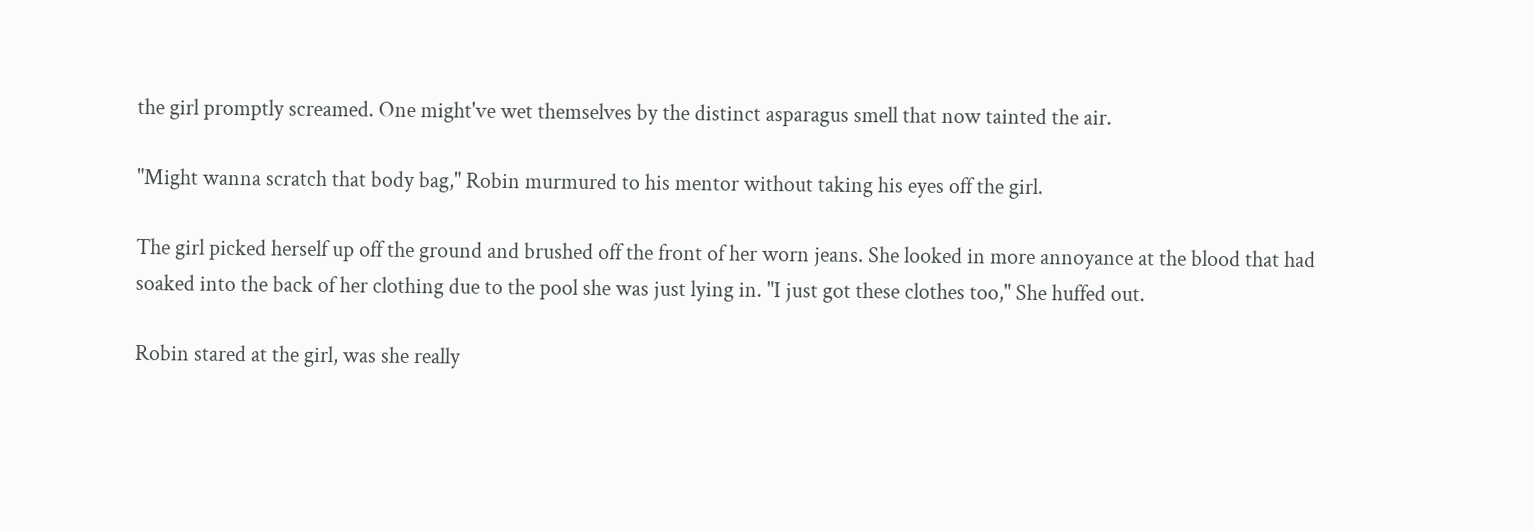the girl promptly screamed. One might've wet themselves by the distinct asparagus smell that now tainted the air.

"Might wanna scratch that body bag," Robin murmured to his mentor without taking his eyes off the girl.

The girl picked herself up off the ground and brushed off the front of her worn jeans. She looked in more annoyance at the blood that had soaked into the back of her clothing due to the pool she was just lying in. "I just got these clothes too," She huffed out.

Robin stared at the girl, was she really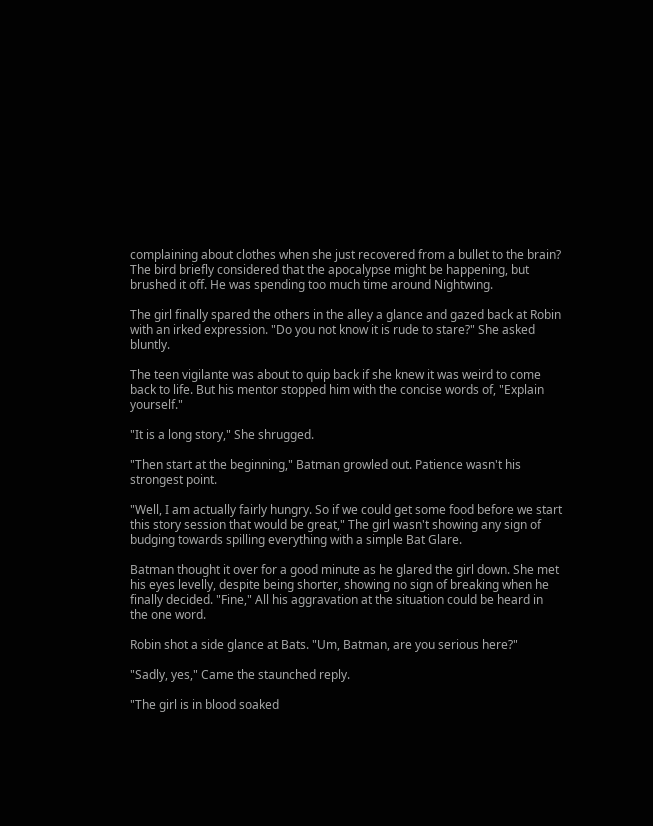complaining about clothes when she just recovered from a bullet to the brain? The bird briefly considered that the apocalypse might be happening, but brushed it off. He was spending too much time around Nightwing.

The girl finally spared the others in the alley a glance and gazed back at Robin with an irked expression. "Do you not know it is rude to stare?" She asked bluntly.

The teen vigilante was about to quip back if she knew it was weird to come back to life. But his mentor stopped him with the concise words of, "Explain yourself."

"It is a long story," She shrugged.

"Then start at the beginning," Batman growled out. Patience wasn't his strongest point.

"Well, I am actually fairly hungry. So if we could get some food before we start this story session that would be great," The girl wasn't showing any sign of budging towards spilling everything with a simple Bat Glare.

Batman thought it over for a good minute as he glared the girl down. She met his eyes levelly, despite being shorter, showing no sign of breaking when he finally decided. "Fine," All his aggravation at the situation could be heard in the one word.

Robin shot a side glance at Bats. "Um, Batman, are you serious here?"

"Sadly, yes," Came the staunched reply.

"The girl is in blood soaked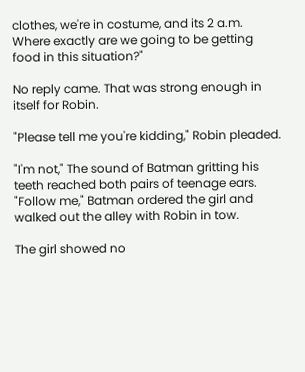clothes, we're in costume, and its 2 a.m. Where exactly are we going to be getting food in this situation?"

No reply came. That was strong enough in itself for Robin.

"Please tell me you're kidding," Robin pleaded.

"I'm not," The sound of Batman gritting his teeth reached both pairs of teenage ears. "Follow me," Batman ordered the girl and walked out the alley with Robin in tow.

The girl showed no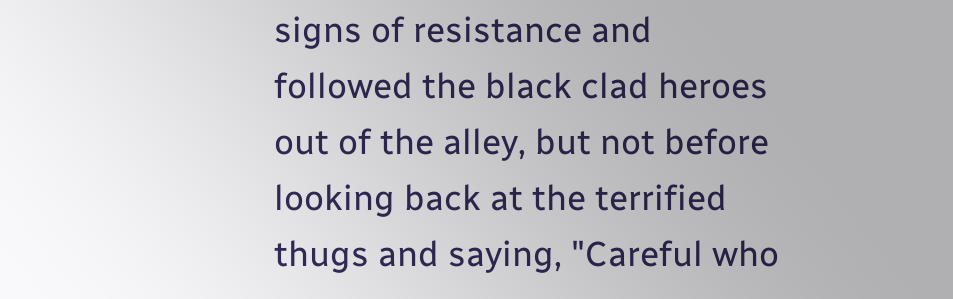signs of resistance and followed the black clad heroes out of the alley, but not before looking back at the terrified thugs and saying, "Careful who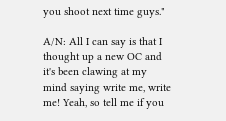you shoot next time guys."

A/N: All I can say is that I thought up a new OC and it's been clawing at my mind saying write me, write me! Yeah, so tell me if you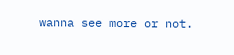wanna see more or not.